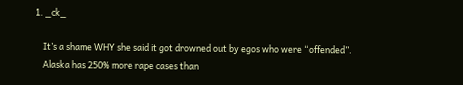1. _ck_

    It’s a shame WHY she said it got drowned out by egos who were “offended”.
    Alaska has 250% more rape cases than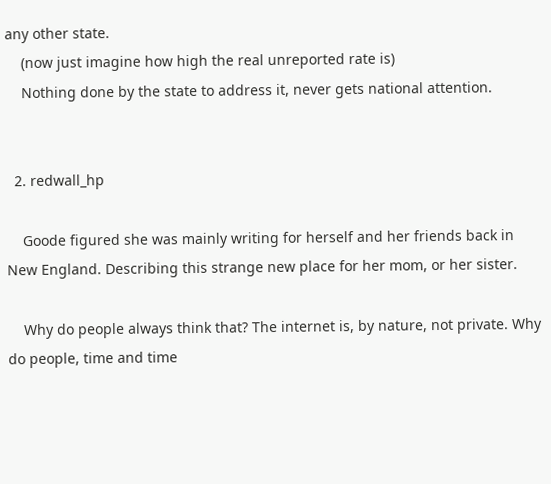any other state.
    (now just imagine how high the real unreported rate is)
    Nothing done by the state to address it, never gets national attention.


  2. redwall_hp

    Goode figured she was mainly writing for herself and her friends back in New England. Describing this strange new place for her mom, or her sister.

    Why do people always think that? The internet is, by nature, not private. Why do people, time and time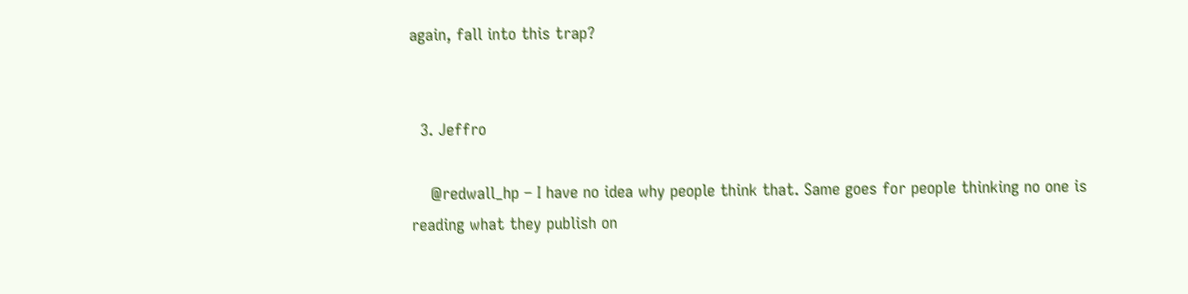again, fall into this trap?


  3. Jeffro

    @redwall_hp – I have no idea why people think that. Same goes for people thinking no one is reading what they publish on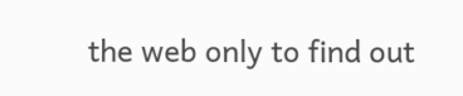the web only to find out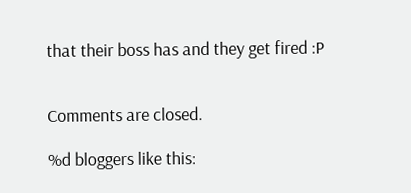that their boss has and they get fired :P


Comments are closed.

%d bloggers like this: